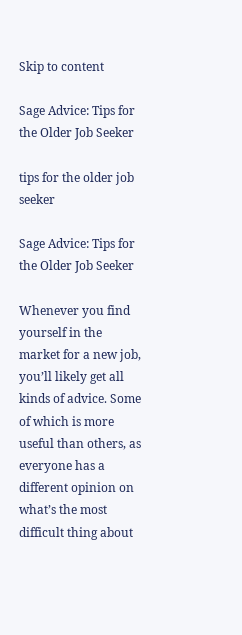Skip to content

Sage Advice: Tips for the Older Job Seeker

tips for the older job seeker

Sage Advice: Tips for the Older Job Seeker

Whenever you find yourself in the market for a new job, you’ll likely get all kinds of advice. Some of which is more useful than others, as everyone has a different opinion on what’s the most difficult thing about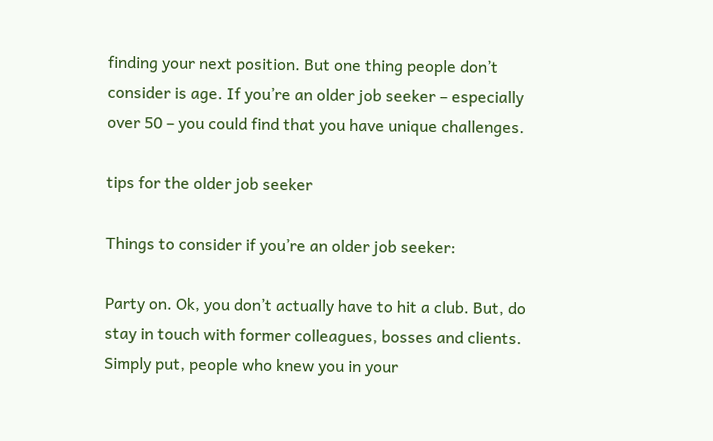finding your next position. But one thing people don’t consider is age. If you’re an older job seeker – especially over 50 – you could find that you have unique challenges.

tips for the older job seeker

Things to consider if you’re an older job seeker:

Party on. Ok, you don’t actually have to hit a club. But, do stay in touch with former colleagues, bosses and clients. Simply put, people who knew you in your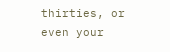thirties, or even your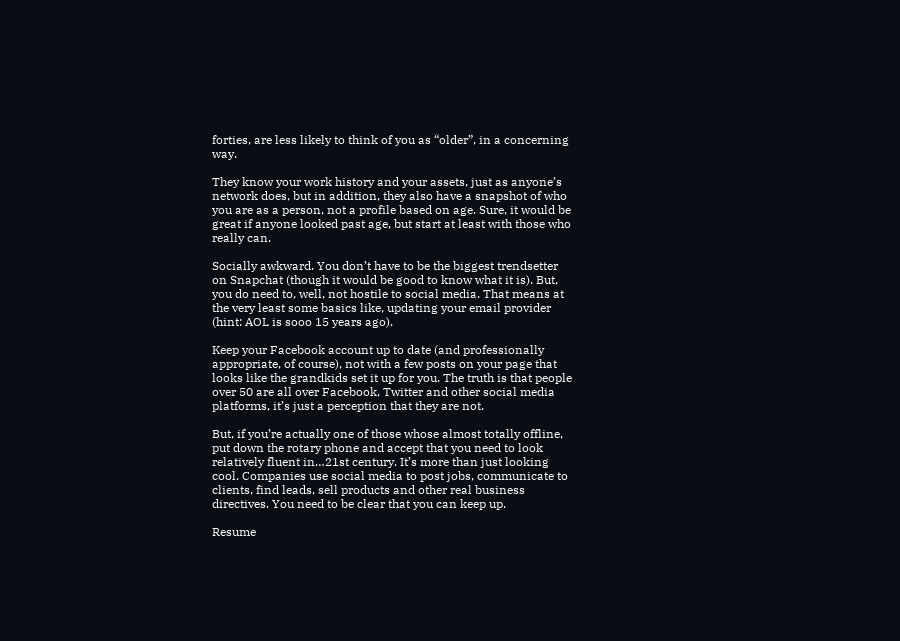forties, are less likely to think of you as “older”, in a concerning way.

They know your work history and your assets, just as anyone’s network does, but in addition, they also have a snapshot of who you are as a person, not a profile based on age. Sure, it would be great if anyone looked past age, but start at least with those who really can.

Socially awkward. You don’t have to be the biggest trendsetter on Snapchat (though it would be good to know what it is). But, you do need to, well, not hostile to social media. That means at the very least some basics like, updating your email provider (hint: AOL is sooo 15 years ago).

Keep your Facebook account up to date (and professionally appropriate, of course), not with a few posts on your page that looks like the grandkids set it up for you. The truth is that people over 50 are all over Facebook, Twitter and other social media platforms, it’s just a perception that they are not.

But, if you’re actually one of those whose almost totally offline, put down the rotary phone and accept that you need to look relatively fluent in…21st century. It’s more than just looking cool. Companies use social media to post jobs, communicate to clients, find leads, sell products and other real business directives. You need to be clear that you can keep up.

Resume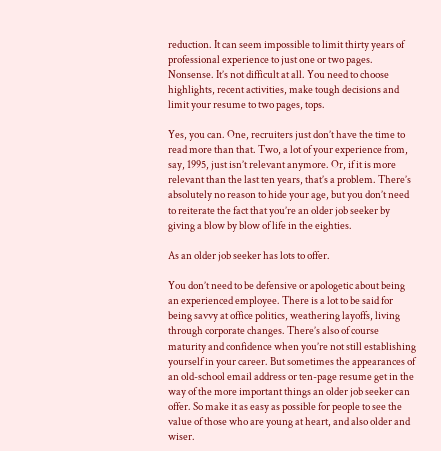reduction. It can seem impossible to limit thirty years of professional experience to just one or two pages. Nonsense. It’s not difficult at all. You need to choose highlights, recent activities, make tough decisions and limit your resume to two pages, tops.

Yes, you can. One, recruiters just don’t have the time to read more than that. Two, a lot of your experience from, say, 1995, just isn’t relevant anymore. Or, if it is more relevant than the last ten years, that’s a problem. There’s absolutely no reason to hide your age, but you don’t need to reiterate the fact that you’re an older job seeker by giving a blow by blow of life in the eighties.

As an older job seeker has lots to offer.

You don’t need to be defensive or apologetic about being an experienced employee. There is a lot to be said for being savvy at office politics, weathering layoffs, living through corporate changes. There’s also of course maturity and confidence when you’re not still establishing yourself in your career. But sometimes the appearances of an old-school email address or ten-page resume get in the way of the more important things an older job seeker can offer. So make it as easy as possible for people to see the value of those who are young at heart, and also older and wiser.